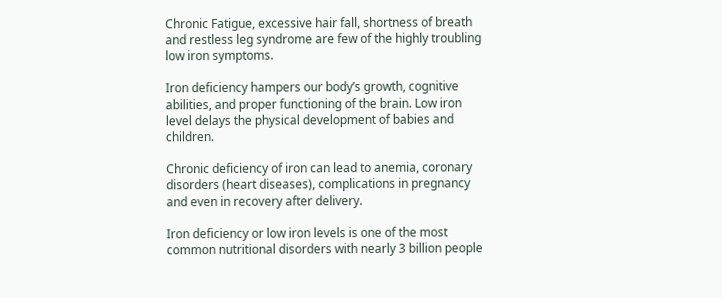Chronic Fatigue, excessive hair fall, shortness of breath and restless leg syndrome are few of the highly troubling low iron symptoms.

Iron deficiency hampers our body’s growth, cognitive abilities, and proper functioning of the brain. Low iron level delays the physical development of babies and children.

Chronic deficiency of iron can lead to anemia, coronary disorders (heart diseases), complications in pregnancy and even in recovery after delivery.

Iron deficiency or low iron levels is one of the most common nutritional disorders with nearly 3 billion people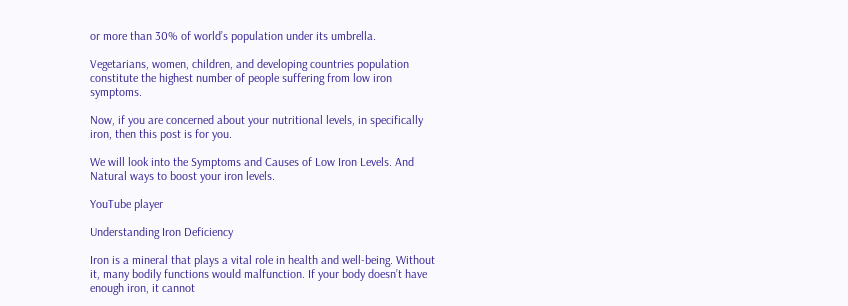or more than 30% of world’s population under its umbrella.

Vegetarians, women, children, and developing countries population constitute the highest number of people suffering from low iron symptoms.

Now, if you are concerned about your nutritional levels, in specifically iron, then this post is for you.

We will look into the Symptoms and Causes of Low Iron Levels. And Natural ways to boost your iron levels.

YouTube player

Understanding Iron Deficiency

Iron is a mineral that plays a vital role in health and well-being. Without it, many bodily functions would malfunction. If your body doesn’t have enough iron, it cannot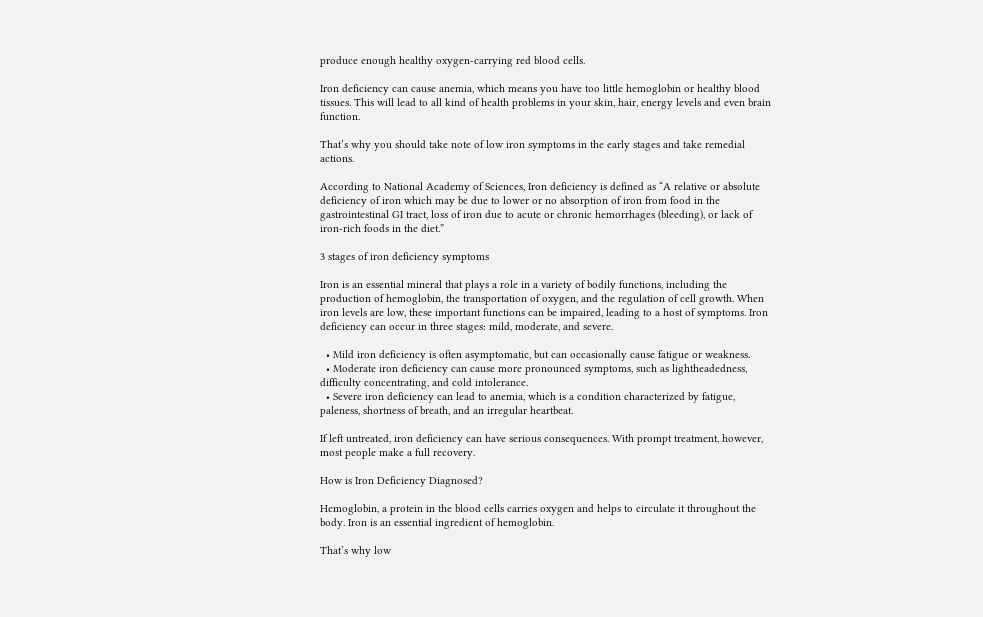produce enough healthy oxygen-carrying red blood cells.

Iron deficiency can cause anemia, which means you have too little hemoglobin or healthy blood tissues. This will lead to all kind of health problems in your skin, hair, energy levels and even brain function.

That’s why you should take note of low iron symptoms in the early stages and take remedial actions.

According to National Academy of Sciences, Iron deficiency is defined as “A relative or absolute deficiency of iron which may be due to lower or no absorption of iron from food in the gastrointestinal GI tract, loss of iron due to acute or chronic hemorrhages (bleeding), or lack of iron-rich foods in the diet.”

3 stages of iron deficiency symptoms

Iron is an essential mineral that plays a role in a variety of bodily functions, including the production of hemoglobin, the transportation of oxygen, and the regulation of cell growth. When iron levels are low, these important functions can be impaired, leading to a host of symptoms. Iron deficiency can occur in three stages: mild, moderate, and severe.

  • Mild iron deficiency is often asymptomatic, but can occasionally cause fatigue or weakness.
  • Moderate iron deficiency can cause more pronounced symptoms, such as lightheadedness, difficulty concentrating, and cold intolerance.
  • Severe iron deficiency can lead to anemia, which is a condition characterized by fatigue, paleness, shortness of breath, and an irregular heartbeat.

If left untreated, iron deficiency can have serious consequences. With prompt treatment, however, most people make a full recovery.

How is Iron Deficiency Diagnosed?

Hemoglobin, a protein in the blood cells carries oxygen and helps to circulate it throughout the body. Iron is an essential ingredient of hemoglobin.

That’s why low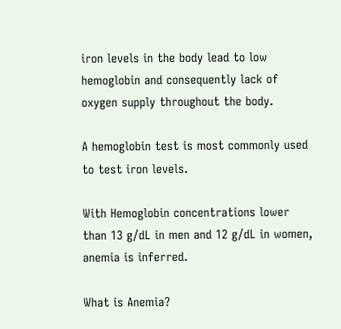iron levels in the body lead to low hemoglobin and consequently lack of oxygen supply throughout the body.

A hemoglobin test is most commonly used to test iron levels.

With Hemoglobin concentrations lower than 13 g/dL in men and 12 g/dL in women, anemia is inferred.

What is Anemia?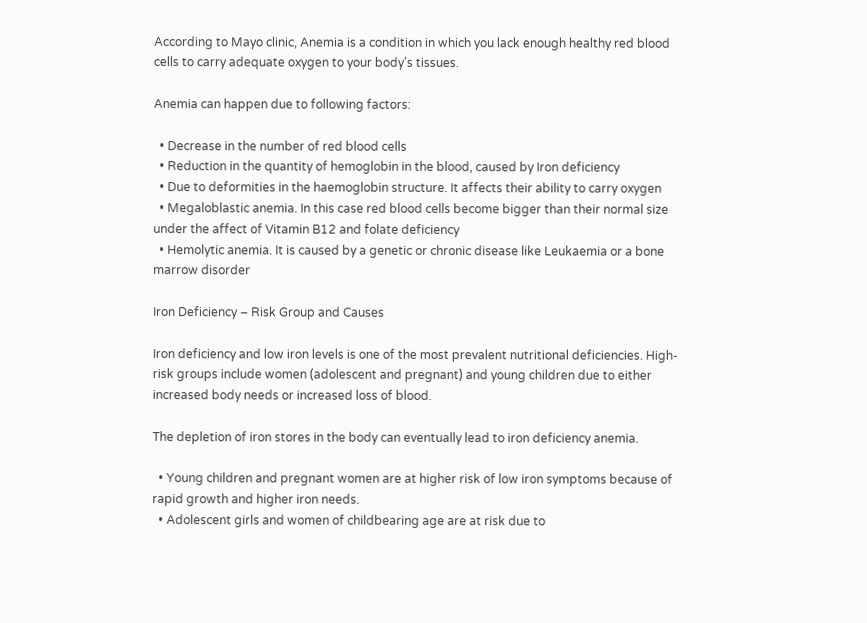According to Mayo clinic, Anemia is a condition in which you lack enough healthy red blood cells to carry adequate oxygen to your body’s tissues.

Anemia can happen due to following factors:

  • Decrease in the number of red blood cells
  • Reduction in the quantity of hemoglobin in the blood, caused by Iron deficiency
  • Due to deformities in the haemoglobin structure. It affects their ability to carry oxygen
  • Megaloblastic anemia. In this case red blood cells become bigger than their normal size under the affect of Vitamin B12 and folate deficiency
  • Hemolytic anemia. It is caused by a genetic or chronic disease like Leukaemia or a bone marrow disorder

Iron Deficiency – Risk Group and Causes

Iron deficiency and low iron levels is one of the most prevalent nutritional deficiencies. High-risk groups include women (adolescent and pregnant) and young children due to either increased body needs or increased loss of blood.

The depletion of iron stores in the body can eventually lead to iron deficiency anemia.

  • Young children and pregnant women are at higher risk of low iron symptoms because of rapid growth and higher iron needs.
  • Adolescent girls and women of childbearing age are at risk due to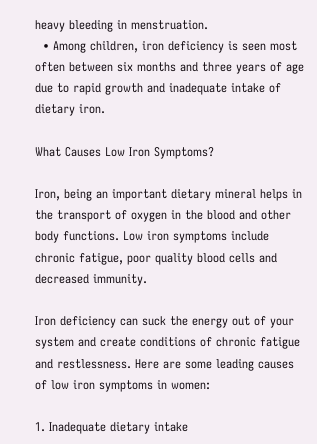heavy bleeding in menstruation.
  • Among children, iron deficiency is seen most often between six months and three years of age due to rapid growth and inadequate intake of dietary iron.

What Causes Low Iron Symptoms?

Iron, being an important dietary mineral helps in the transport of oxygen in the blood and other body functions. Low iron symptoms include chronic fatigue, poor quality blood cells and decreased immunity.

Iron deficiency can suck the energy out of your system and create conditions of chronic fatigue and restlessness. Here are some leading causes of low iron symptoms in women:

1. Inadequate dietary intake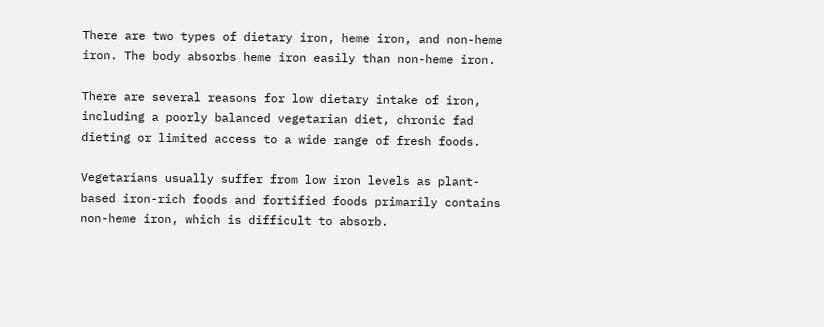There are two types of dietary iron, heme iron, and non-heme iron. The body absorbs heme iron easily than non-heme iron.

There are several reasons for low dietary intake of iron, including a poorly balanced vegetarian diet, chronic fad dieting or limited access to a wide range of fresh foods.

Vegetarians usually suffer from low iron levels as plant-based iron-rich foods and fortified foods primarily contains non-heme iron, which is difficult to absorb.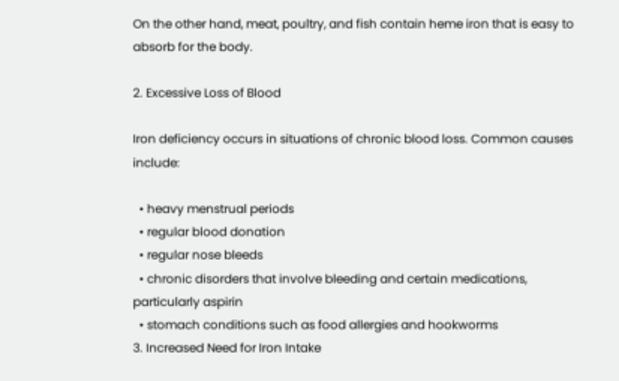On the other hand, meat, poultry, and fish contain heme iron that is easy to absorb for the body.

2. Excessive Loss of Blood

Iron deficiency occurs in situations of chronic blood loss. Common causes include:

  • heavy menstrual periods
  • regular blood donation
  • regular nose bleeds
  • chronic disorders that involve bleeding and certain medications, particularly aspirin
  • stomach conditions such as food allergies and hookworms
3. Increased Need for Iron Intake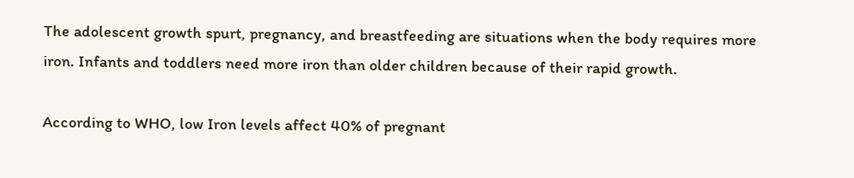The adolescent growth spurt, pregnancy, and breastfeeding are situations when the body requires more iron. Infants and toddlers need more iron than older children because of their rapid growth.

According to WHO, low Iron levels affect 40% of pregnant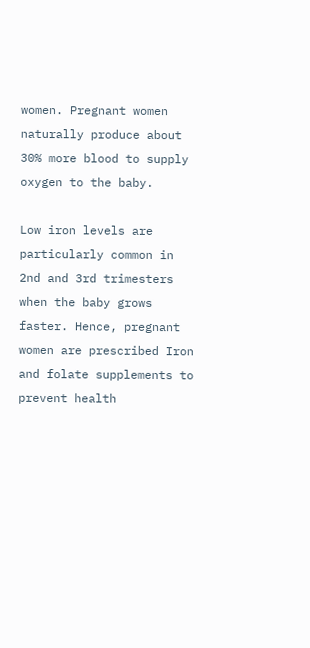women. Pregnant women naturally produce about 30% more blood to supply oxygen to the baby.

Low iron levels are particularly common in 2nd and 3rd trimesters when the baby grows faster. Hence, pregnant women are prescribed Iron and folate supplements to prevent health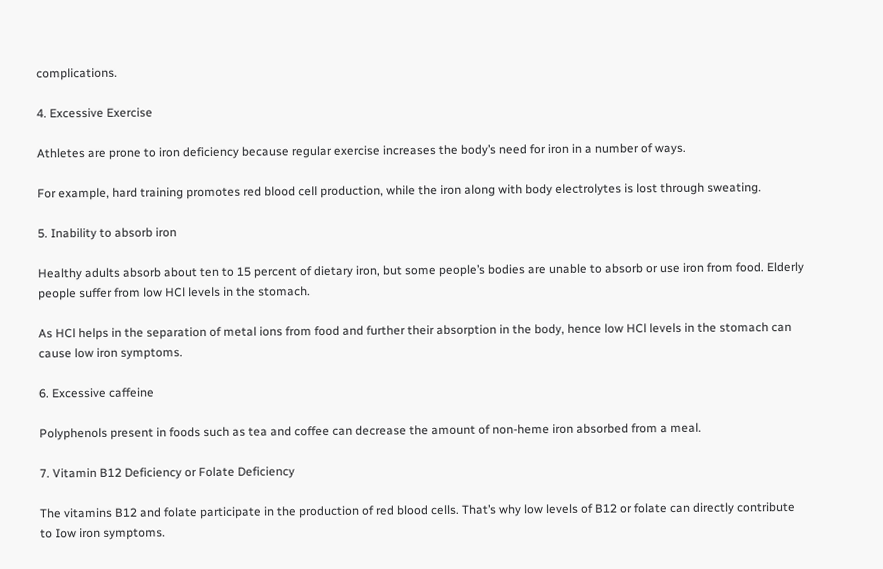complications.

4. Excessive Exercise

Athletes are prone to iron deficiency because regular exercise increases the body’s need for iron in a number of ways.

For example, hard training promotes red blood cell production, while the iron along with body electrolytes is lost through sweating.

5. Inability to absorb iron

Healthy adults absorb about ten to 15 percent of dietary iron, but some people’s bodies are unable to absorb or use iron from food. Elderly people suffer from low HCl levels in the stomach.

As HCl helps in the separation of metal ions from food and further their absorption in the body, hence low HCl levels in the stomach can cause low iron symptoms.

6. Excessive caffeine

Polyphenols present in foods such as tea and coffee can decrease the amount of non-heme iron absorbed from a meal.

7. Vitamin B12 Deficiency or Folate Deficiency

The vitamins B12 and folate participate in the production of red blood cells. That’s why low levels of B12 or folate can directly contribute to Iow iron symptoms.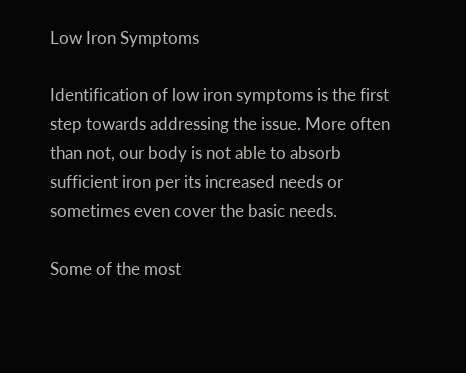Low Iron Symptoms

Identification of low iron symptoms is the first step towards addressing the issue. More often than not, our body is not able to absorb sufficient iron per its increased needs or sometimes even cover the basic needs.

Some of the most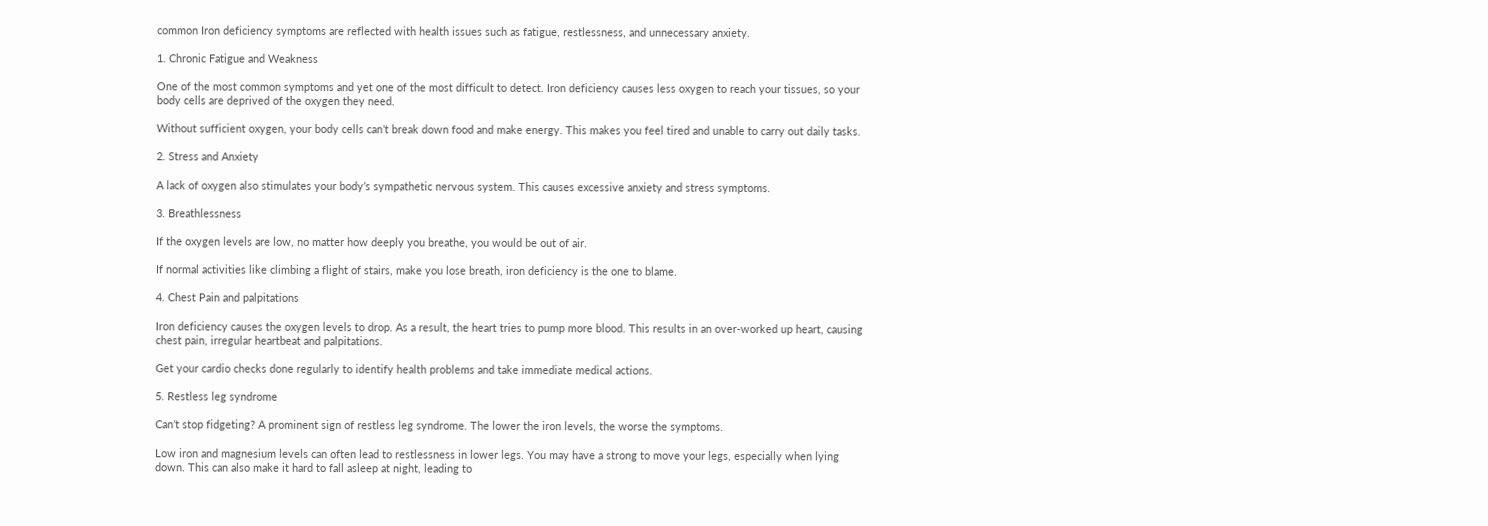common Iron deficiency symptoms are reflected with health issues such as fatigue, restlessness, and unnecessary anxiety.

1. Chronic Fatigue and Weakness

One of the most common symptoms and yet one of the most difficult to detect. Iron deficiency causes less oxygen to reach your tissues, so your body cells are deprived of the oxygen they need.

Without sufficient oxygen, your body cells can’t break down food and make energy. This makes you feel tired and unable to carry out daily tasks.

2. Stress and Anxiety

A lack of oxygen also stimulates your body’s sympathetic nervous system. This causes excessive anxiety and stress symptoms.

3. Breathlessness

If the oxygen levels are low, no matter how deeply you breathe, you would be out of air.

If normal activities like climbing a flight of stairs, make you lose breath, iron deficiency is the one to blame.

4. Chest Pain and palpitations

Iron deficiency causes the oxygen levels to drop. As a result, the heart tries to pump more blood. This results in an over-worked up heart, causing chest pain, irregular heartbeat and palpitations.

Get your cardio checks done regularly to identify health problems and take immediate medical actions.

5. Restless leg syndrome

Can’t stop fidgeting? A prominent sign of restless leg syndrome. The lower the iron levels, the worse the symptoms.

Low iron and magnesium levels can often lead to restlessness in lower legs. You may have a strong to move your legs, especially when lying down. This can also make it hard to fall asleep at night, leading to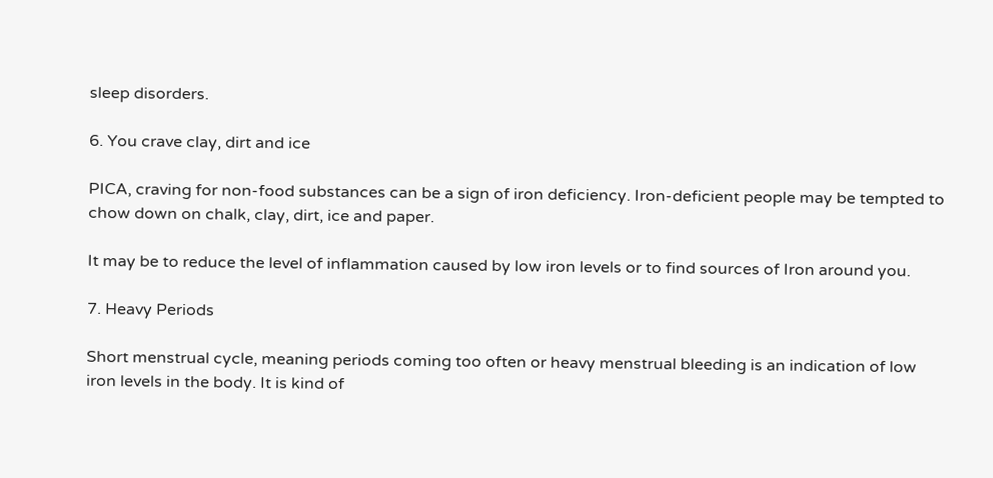sleep disorders.

6. You crave clay, dirt and ice

PICA, craving for non-food substances can be a sign of iron deficiency. Iron-deficient people may be tempted to chow down on chalk, clay, dirt, ice and paper.

It may be to reduce the level of inflammation caused by low iron levels or to find sources of Iron around you.

7. Heavy Periods

Short menstrual cycle, meaning periods coming too often or heavy menstrual bleeding is an indication of low iron levels in the body. It is kind of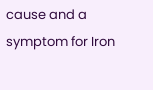cause and a symptom for Iron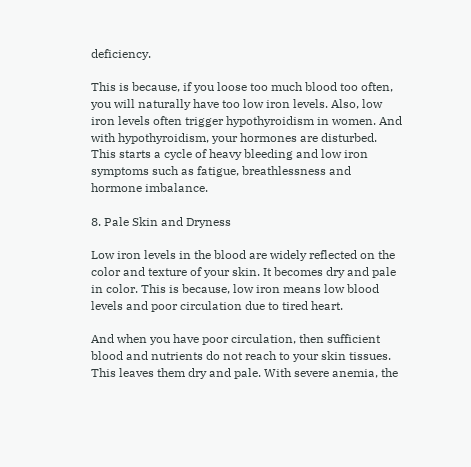deficiency.

This is because, if you loose too much blood too often, you will naturally have too low iron levels. Also, low iron levels often trigger hypothyroidism in women. And with hypothyroidism, your hormones are disturbed. This starts a cycle of heavy bleeding and low iron symptoms such as fatigue, breathlessness and hormone imbalance.

8. Pale Skin and Dryness

Low iron levels in the blood are widely reflected on the color and texture of your skin. It becomes dry and pale in color. This is because, low iron means low blood levels and poor circulation due to tired heart.

And when you have poor circulation, then sufficient blood and nutrients do not reach to your skin tissues. This leaves them dry and pale. With severe anemia, the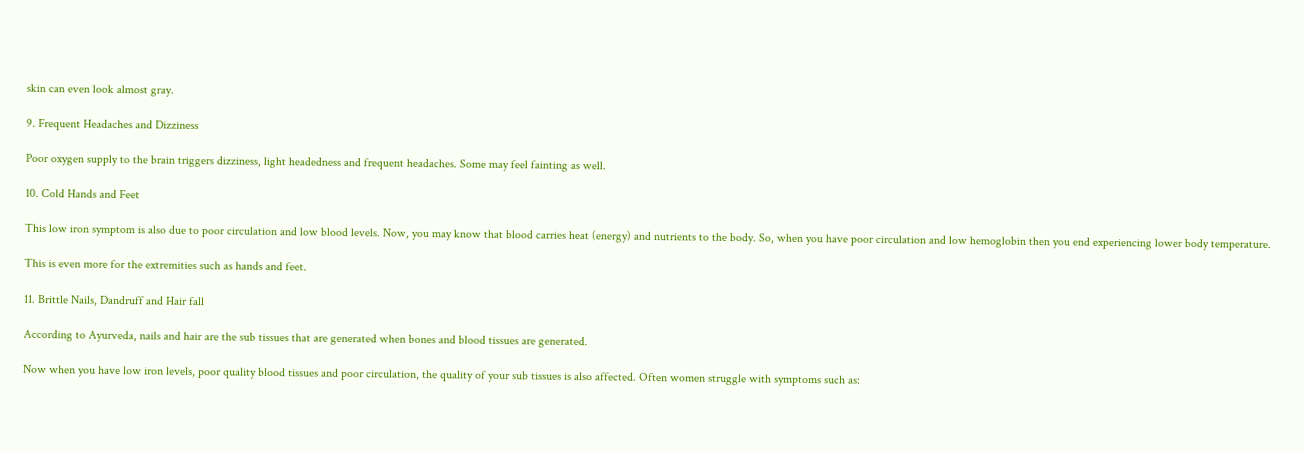skin can even look almost gray.

9. Frequent Headaches and Dizziness

Poor oxygen supply to the brain triggers dizziness, light headedness and frequent headaches. Some may feel fainting as well.

10. Cold Hands and Feet

This low iron symptom is also due to poor circulation and low blood levels. Now, you may know that blood carries heat (energy) and nutrients to the body. So, when you have poor circulation and low hemoglobin then you end experiencing lower body temperature.

This is even more for the extremities such as hands and feet.

11. Brittle Nails, Dandruff and Hair fall

According to Ayurveda, nails and hair are the sub tissues that are generated when bones and blood tissues are generated.

Now when you have low iron levels, poor quality blood tissues and poor circulation, the quality of your sub tissues is also affected. Often women struggle with symptoms such as: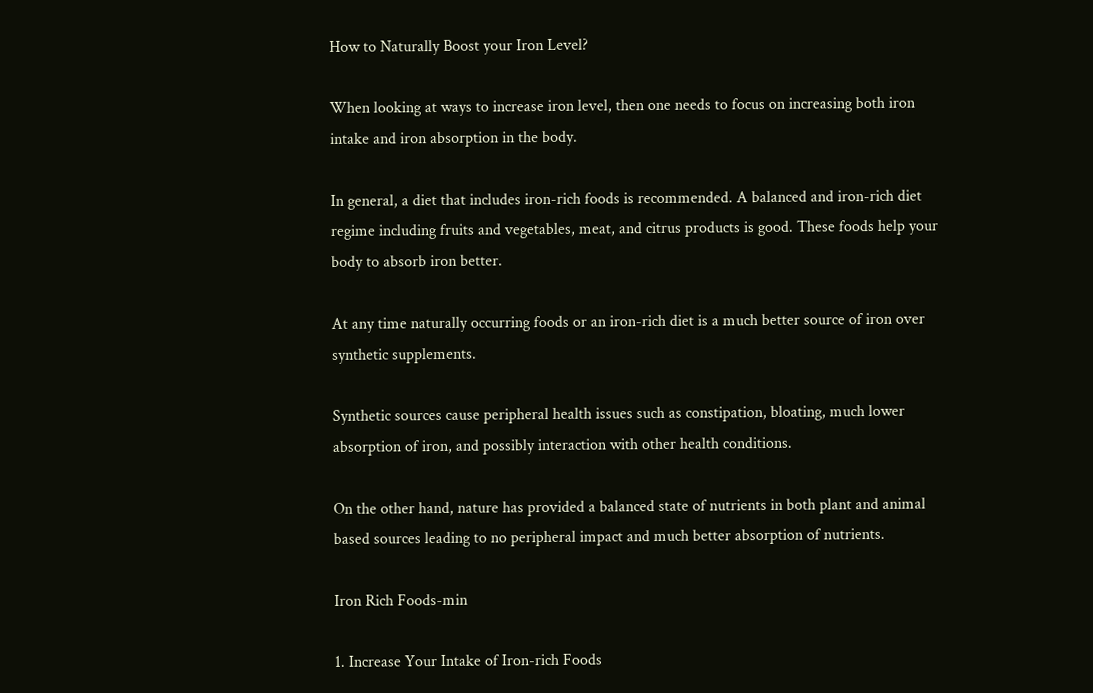How to Naturally Boost your Iron Level?

When looking at ways to increase iron level, then one needs to focus on increasing both iron intake and iron absorption in the body.

In general, a diet that includes iron-rich foods is recommended. A balanced and iron-rich diet regime including fruits and vegetables, meat, and citrus products is good. These foods help your body to absorb iron better.

At any time naturally occurring foods or an iron-rich diet is a much better source of iron over synthetic supplements.

Synthetic sources cause peripheral health issues such as constipation, bloating, much lower absorption of iron, and possibly interaction with other health conditions.

On the other hand, nature has provided a balanced state of nutrients in both plant and animal based sources leading to no peripheral impact and much better absorption of nutrients.

Iron Rich Foods-min

1. Increase Your Intake of Iron-rich Foods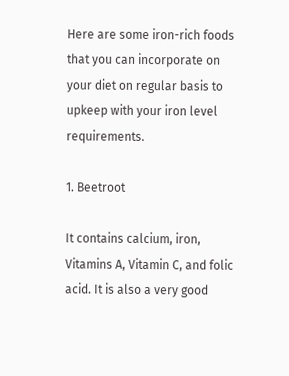Here are some iron-rich foods that you can incorporate on your diet on regular basis to upkeep with your iron level requirements.

1. Beetroot

It contains calcium, iron, Vitamins A, Vitamin C, and folic acid. It is also a very good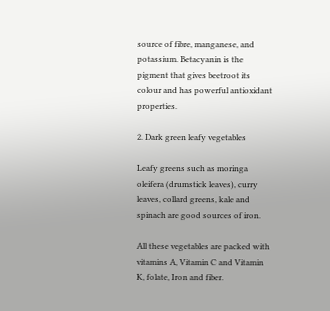source of fibre, manganese, and potassium. Betacyanin is the pigment that gives beetroot its colour and has powerful antioxidant properties.

2. Dark green leafy vegetables

Leafy greens such as moringa oleifera (drumstick leaves), curry leaves, collard greens, kale and spinach are good sources of iron.

All these vegetables are packed with vitamins A, Vitamin C and Vitamin K, folate, Iron and fiber.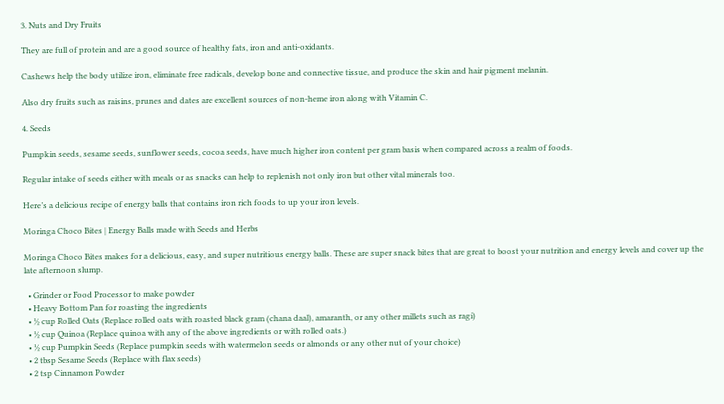3. Nuts and Dry Fruits

They are full of protein and are a good source of healthy fats, iron and anti-oxidants.

Cashews help the body utilize iron, eliminate free radicals, develop bone and connective tissue, and produce the skin and hair pigment melanin.

Also dry fruits such as raisins, prunes and dates are excellent sources of non-heme iron along with Vitamin C.

4. Seeds

Pumpkin seeds, sesame seeds, sunflower seeds, cocoa seeds, have much higher iron content per gram basis when compared across a realm of foods.

Regular intake of seeds either with meals or as snacks can help to replenish not only iron but other vital minerals too.

Here’s a delicious recipe of energy balls that contains iron rich foods to up your iron levels.

Moringa Choco Bites | Energy Balls made with Seeds and Herbs

Moringa Choco Bites makes for a delicious, easy, and super nutritious energy balls. These are super snack bites that are great to boost your nutrition and energy levels and cover up the late afternoon slump.

  • Grinder or Food Processor to make powder
  • Heavy Bottom Pan for roasting the ingredients
  • ½ cup Rolled Oats (Replace rolled oats with roasted black gram (chana daal), amaranth, or any other millets such as ragi)
  • ½ cup Quinoa (Replace quinoa with any of the above ingredients or with rolled oats.)
  • ½ cup Pumpkin Seeds (Replace pumpkin seeds with watermelon seeds or almonds or any other nut of your choice)
  • 2 tbsp Sesame Seeds (Replace with flax seeds)
  • 2 tsp Cinnamon Powder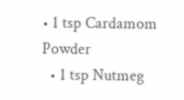• 1 tsp Cardamom Powder
  • 1 tsp Nutmeg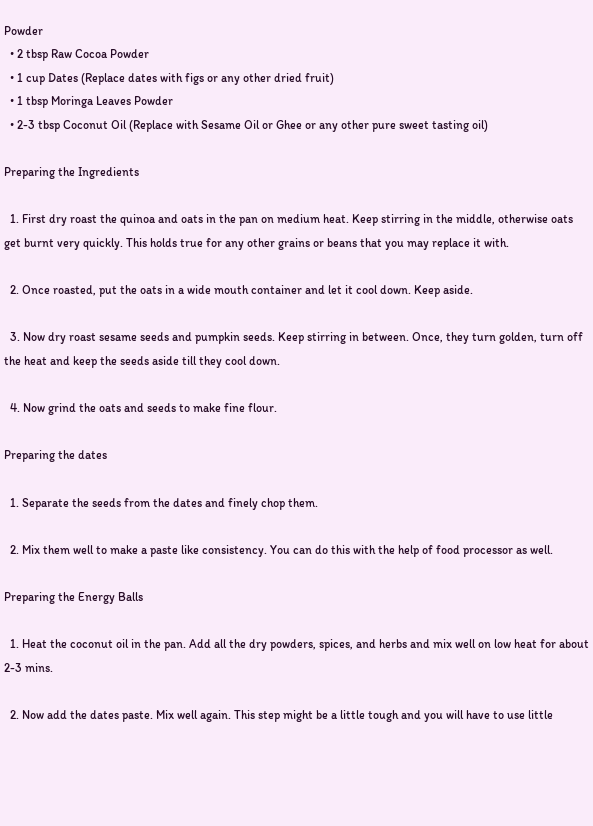Powder
  • 2 tbsp Raw Cocoa Powder
  • 1 cup Dates (Replace dates with figs or any other dried fruit)
  • 1 tbsp Moringa Leaves Powder
  • 2-3 tbsp Coconut Oil (Replace with Sesame Oil or Ghee or any other pure sweet tasting oil)

Preparing the Ingredients

  1. First dry roast the quinoa and oats in the pan on medium heat. Keep stirring in the middle, otherwise oats get burnt very quickly. This holds true for any other grains or beans that you may replace it with.

  2. Once roasted, put the oats in a wide mouth container and let it cool down. Keep aside.

  3. Now dry roast sesame seeds and pumpkin seeds. Keep stirring in between. Once, they turn golden, turn off the heat and keep the seeds aside till they cool down.

  4. Now grind the oats and seeds to make fine flour.

Preparing the dates

  1. Separate the seeds from the dates and finely chop them.

  2. Mix them well to make a paste like consistency. You can do this with the help of food processor as well.

Preparing the Energy Balls

  1. Heat the coconut oil in the pan. Add all the dry powders, spices, and herbs and mix well on low heat for about 2-3 mins.

  2. Now add the dates paste. Mix well again. This step might be a little tough and you will have to use little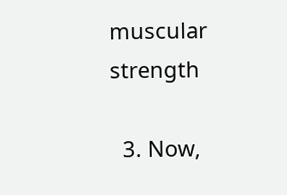muscular strength

  3. Now,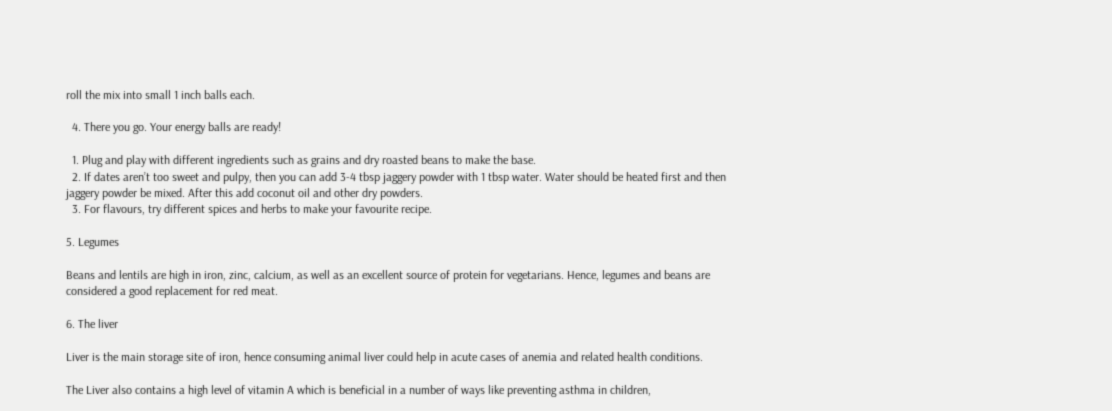roll the mix into small 1 inch balls each.

  4. There you go. Your energy balls are ready!

  1. Plug and play with different ingredients such as grains and dry roasted beans to make the base.
  2. If dates aren’t too sweet and pulpy, then you can add 3-4 tbsp jaggery powder with 1 tbsp water. Water should be heated first and then jaggery powder be mixed. After this add coconut oil and other dry powders.
  3. For flavours, try different spices and herbs to make your favourite recipe.

5. Legumes

Beans and lentils are high in iron, zinc, calcium, as well as an excellent source of protein for vegetarians. Hence, legumes and beans are considered a good replacement for red meat.

6. The liver

Liver is the main storage site of iron, hence consuming animal liver could help in acute cases of anemia and related health conditions.

The Liver also contains a high level of vitamin A which is beneficial in a number of ways like preventing asthma in children,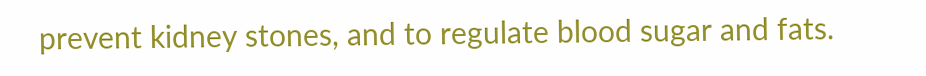prevent kidney stones, and to regulate blood sugar and fats.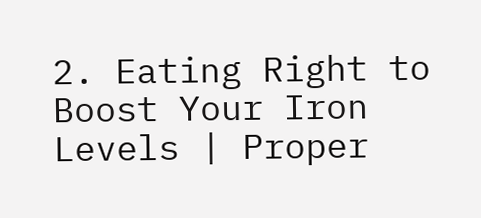2. Eating Right to Boost Your Iron Levels | Proper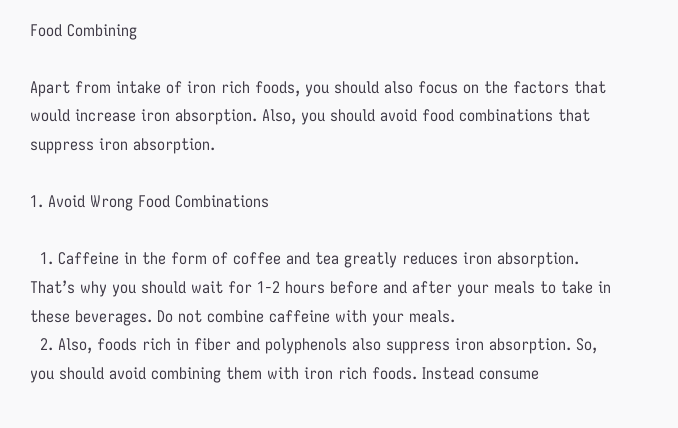Food Combining

Apart from intake of iron rich foods, you should also focus on the factors that would increase iron absorption. Also, you should avoid food combinations that suppress iron absorption.

1. Avoid Wrong Food Combinations

  1. Caffeine in the form of coffee and tea greatly reduces iron absorption. That’s why you should wait for 1-2 hours before and after your meals to take in these beverages. Do not combine caffeine with your meals.
  2. Also, foods rich in fiber and polyphenols also suppress iron absorption. So, you should avoid combining them with iron rich foods. Instead consume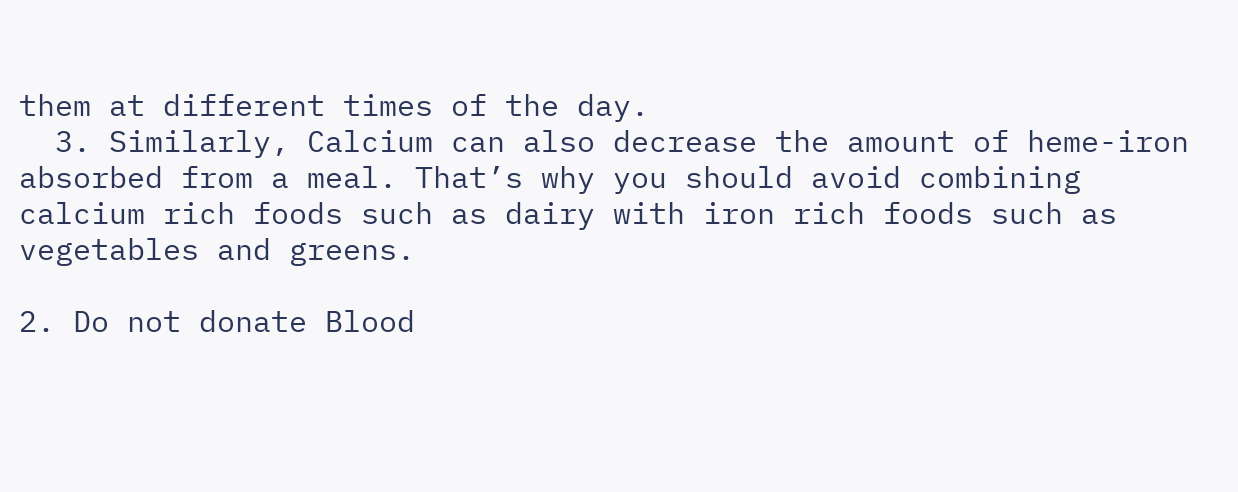them at different times of the day.
  3. Similarly, Calcium can also decrease the amount of heme-iron absorbed from a meal. That’s why you should avoid combining calcium rich foods such as dairy with iron rich foods such as vegetables and greens.

2. Do not donate Blood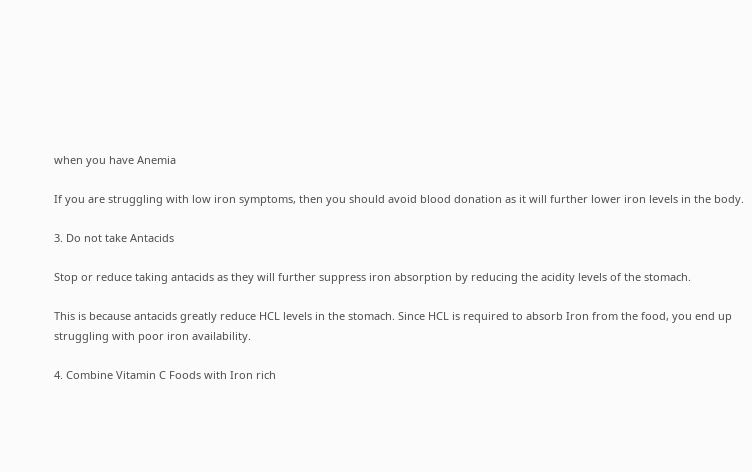when you have Anemia

If you are struggling with low iron symptoms, then you should avoid blood donation as it will further lower iron levels in the body.

3. Do not take Antacids

Stop or reduce taking antacids as they will further suppress iron absorption by reducing the acidity levels of the stomach.

This is because antacids greatly reduce HCL levels in the stomach. Since HCL is required to absorb Iron from the food, you end up struggling with poor iron availability.

4. Combine Vitamin C Foods with Iron rich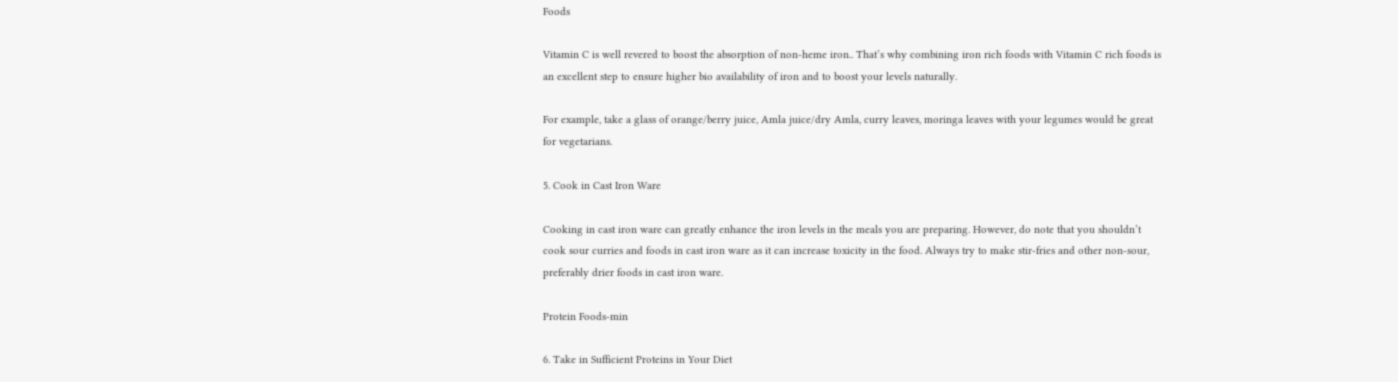Foods

Vitamin C is well revered to boost the absorption of non-heme iron.. That’s why combining iron rich foods with Vitamin C rich foods is an excellent step to ensure higher bio availability of iron and to boost your levels naturally.

For example, take a glass of orange/berry juice, Amla juice/dry Amla, curry leaves, moringa leaves with your legumes would be great for vegetarians.

5. Cook in Cast Iron Ware

Cooking in cast iron ware can greatly enhance the iron levels in the meals you are preparing. However, do note that you shouldn’t cook sour curries and foods in cast iron ware as it can increase toxicity in the food. Always try to make stir-fries and other non-sour, preferably drier foods in cast iron ware.

Protein Foods-min

6. Take in Sufficient Proteins in Your Diet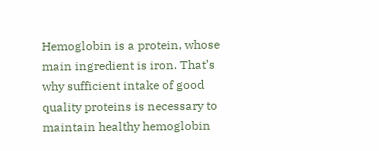Hemoglobin is a protein, whose main ingredient is iron. That’s why sufficient intake of good quality proteins is necessary to maintain healthy hemoglobin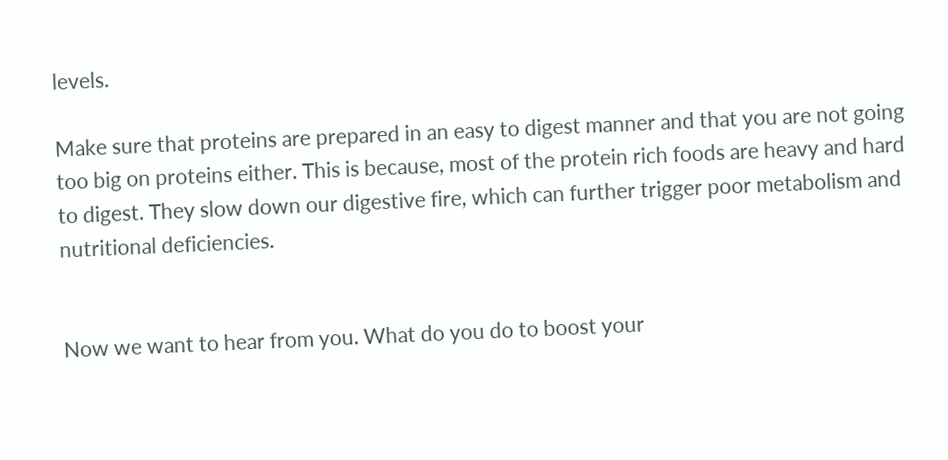levels.

Make sure that proteins are prepared in an easy to digest manner and that you are not going too big on proteins either. This is because, most of the protein rich foods are heavy and hard to digest. They slow down our digestive fire, which can further trigger poor metabolism and nutritional deficiencies.


Now we want to hear from you. What do you do to boost your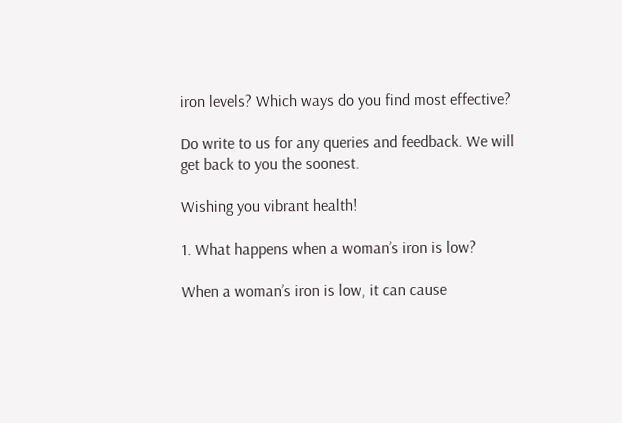iron levels? Which ways do you find most effective?

Do write to us for any queries and feedback. We will get back to you the soonest.

Wishing you vibrant health!

1. What happens when a woman’s iron is low?

When a woman’s iron is low, it can cause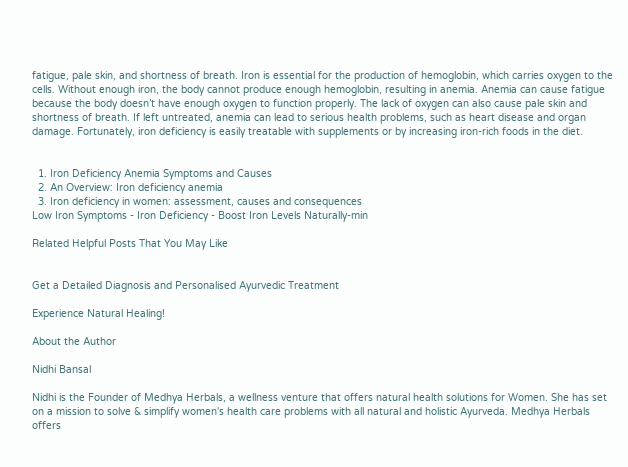fatigue, pale skin, and shortness of breath. Iron is essential for the production of hemoglobin, which carries oxygen to the cells. Without enough iron, the body cannot produce enough hemoglobin, resulting in anemia. Anemia can cause fatigue because the body doesn’t have enough oxygen to function properly. The lack of oxygen can also cause pale skin and shortness of breath. If left untreated, anemia can lead to serious health problems, such as heart disease and organ damage. Fortunately, iron deficiency is easily treatable with supplements or by increasing iron-rich foods in the diet.


  1. Iron Deficiency Anemia Symptoms and Causes
  2. An Overview: Iron deficiency anemia
  3. Iron deficiency in women: assessment, causes and consequences
Low Iron Symptoms - Iron Deficiency - Boost Iron Levels Naturally-min

Related Helpful Posts That You May Like


Get a Detailed Diagnosis and Personalised Ayurvedic Treatment

Experience Natural Healing!

About the Author

Nidhi Bansal

Nidhi is the Founder of Medhya Herbals, a wellness venture that offers natural health solutions for Women. She has set on a mission to solve & simplify women's health care problems with all natural and holistic Ayurveda. Medhya Herbals offers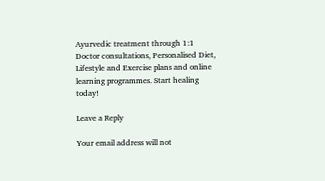Ayurvedic treatment through 1:1 Doctor consultations, Personalised Diet, Lifestyle and Exercise plans and online learning programmes. Start healing today!

Leave a Reply

Your email address will not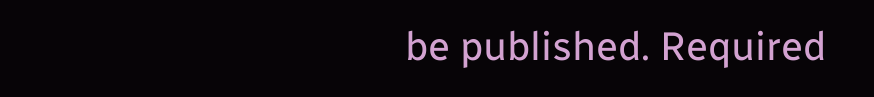be published. Required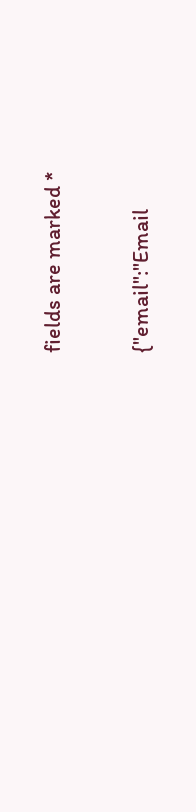fields are marked *

{"email":"Email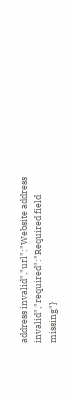address invalid","url":"Website address invalid","required":"Required field missing"}